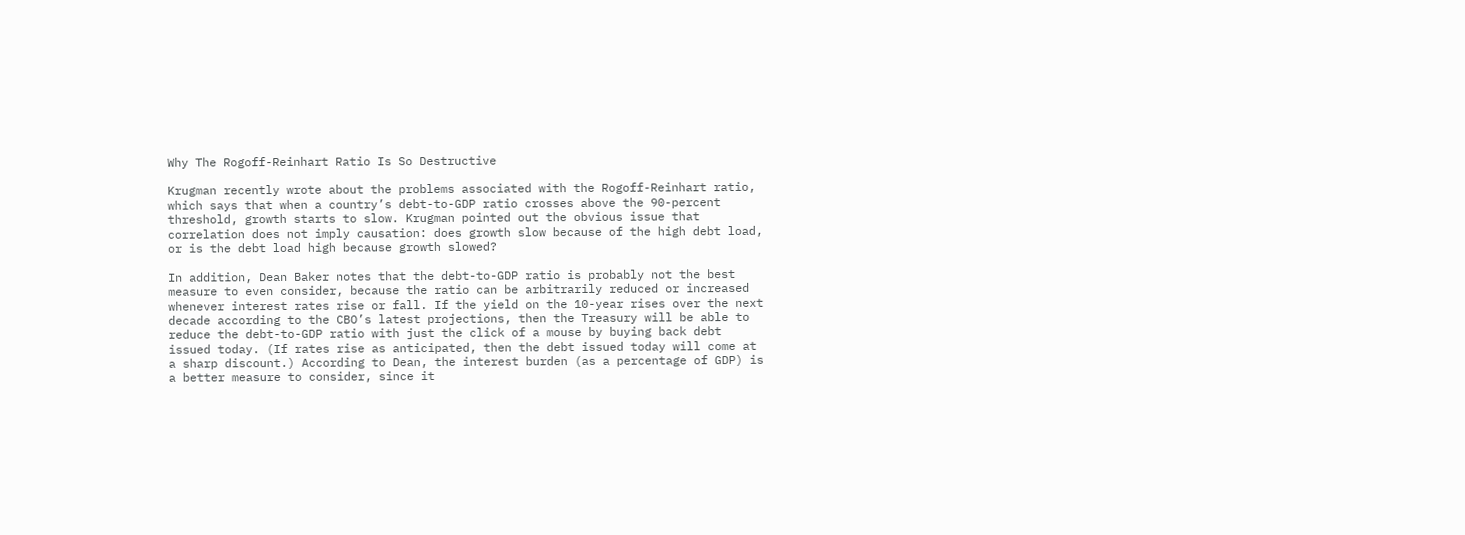Why The Rogoff-Reinhart Ratio Is So Destructive

Krugman recently wrote about the problems associated with the Rogoff-Reinhart ratio, which says that when a country’s debt-to-GDP ratio crosses above the 90-percent threshold, growth starts to slow. Krugman pointed out the obvious issue that correlation does not imply causation: does growth slow because of the high debt load, or is the debt load high because growth slowed?

In addition, Dean Baker notes that the debt-to-GDP ratio is probably not the best measure to even consider, because the ratio can be arbitrarily reduced or increased whenever interest rates rise or fall. If the yield on the 10-year rises over the next decade according to the CBO’s latest projections, then the Treasury will be able to reduce the debt-to-GDP ratio with just the click of a mouse by buying back debt issued today. (If rates rise as anticipated, then the debt issued today will come at a sharp discount.) According to Dean, the interest burden (as a percentage of GDP) is a better measure to consider, since it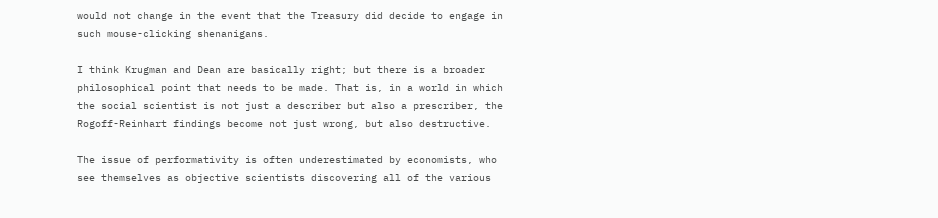would not change in the event that the Treasury did decide to engage in such mouse-clicking shenanigans.

I think Krugman and Dean are basically right; but there is a broader philosophical point that needs to be made. That is, in a world in which the social scientist is not just a describer but also a prescriber, the Rogoff-Reinhart findings become not just wrong, but also destructive.

The issue of performativity is often underestimated by economists, who see themselves as objective scientists discovering all of the various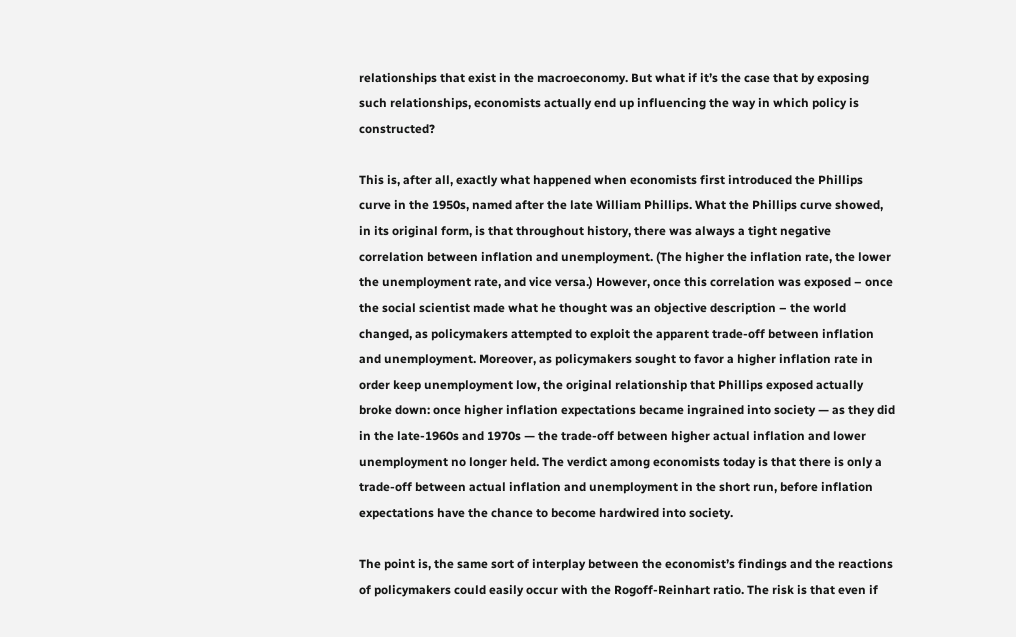relationships that exist in the macroeconomy. But what if it’s the case that by exposing such relationships, economists actually end up influencing the way in which policy is constructed?

This is, after all, exactly what happened when economists first introduced the Phillips curve in the 1950s, named after the late William Phillips. What the Phillips curve showed, in its original form, is that throughout history, there was always a tight negative correlation between inflation and unemployment. (The higher the inflation rate, the lower the unemployment rate, and vice versa.) However, once this correlation was exposed – once the social scientist made what he thought was an objective description – the world changed, as policymakers attempted to exploit the apparent trade-off between inflation and unemployment. Moreover, as policymakers sought to favor a higher inflation rate in order keep unemployment low, the original relationship that Phillips exposed actually broke down: once higher inflation expectations became ingrained into society — as they did in the late-1960s and 1970s — the trade-off between higher actual inflation and lower unemployment no longer held. The verdict among economists today is that there is only a trade-off between actual inflation and unemployment in the short run, before inflation expectations have the chance to become hardwired into society.

The point is, the same sort of interplay between the economist’s findings and the reactions of policymakers could easily occur with the Rogoff-Reinhart ratio. The risk is that even if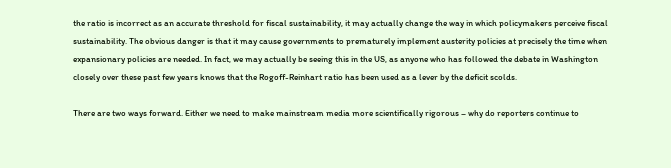the ratio is incorrect as an accurate threshold for fiscal sustainability, it may actually change the way in which policymakers perceive fiscal sustainability. The obvious danger is that it may cause governments to prematurely implement austerity policies at precisely the time when expansionary policies are needed. In fact, we may actually be seeing this in the US, as anyone who has followed the debate in Washington closely over these past few years knows that the Rogoff-Reinhart ratio has been used as a lever by the deficit scolds.

There are two ways forward. Either we need to make mainstream media more scientifically rigorous – why do reporters continue to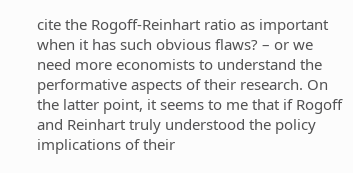cite the Rogoff-Reinhart ratio as important when it has such obvious flaws? – or we need more economists to understand the performative aspects of their research. On the latter point, it seems to me that if Rogoff and Reinhart truly understood the policy implications of their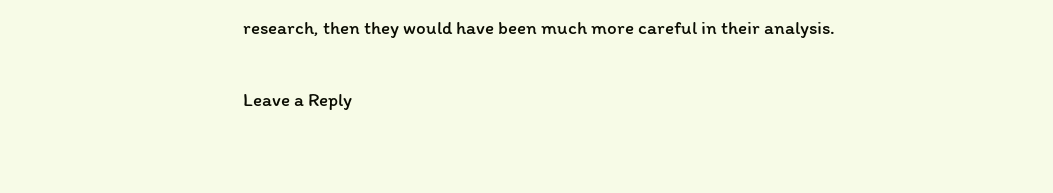research, then they would have been much more careful in their analysis.

Leave a Reply